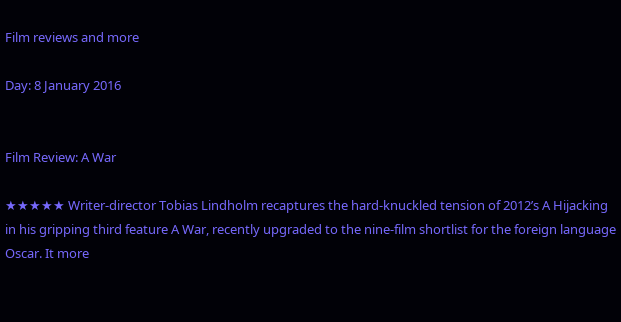Film reviews and more

Day: 8 January 2016


Film Review: A War

★★★★★ Writer-director Tobias Lindholm recaptures the hard-knuckled tension of 2012’s A Hijacking in his gripping third feature A War, recently upgraded to the nine-film shortlist for the foreign language Oscar. It more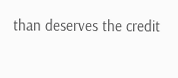than deserves the credit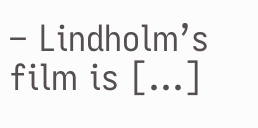– Lindholm’s film is […]